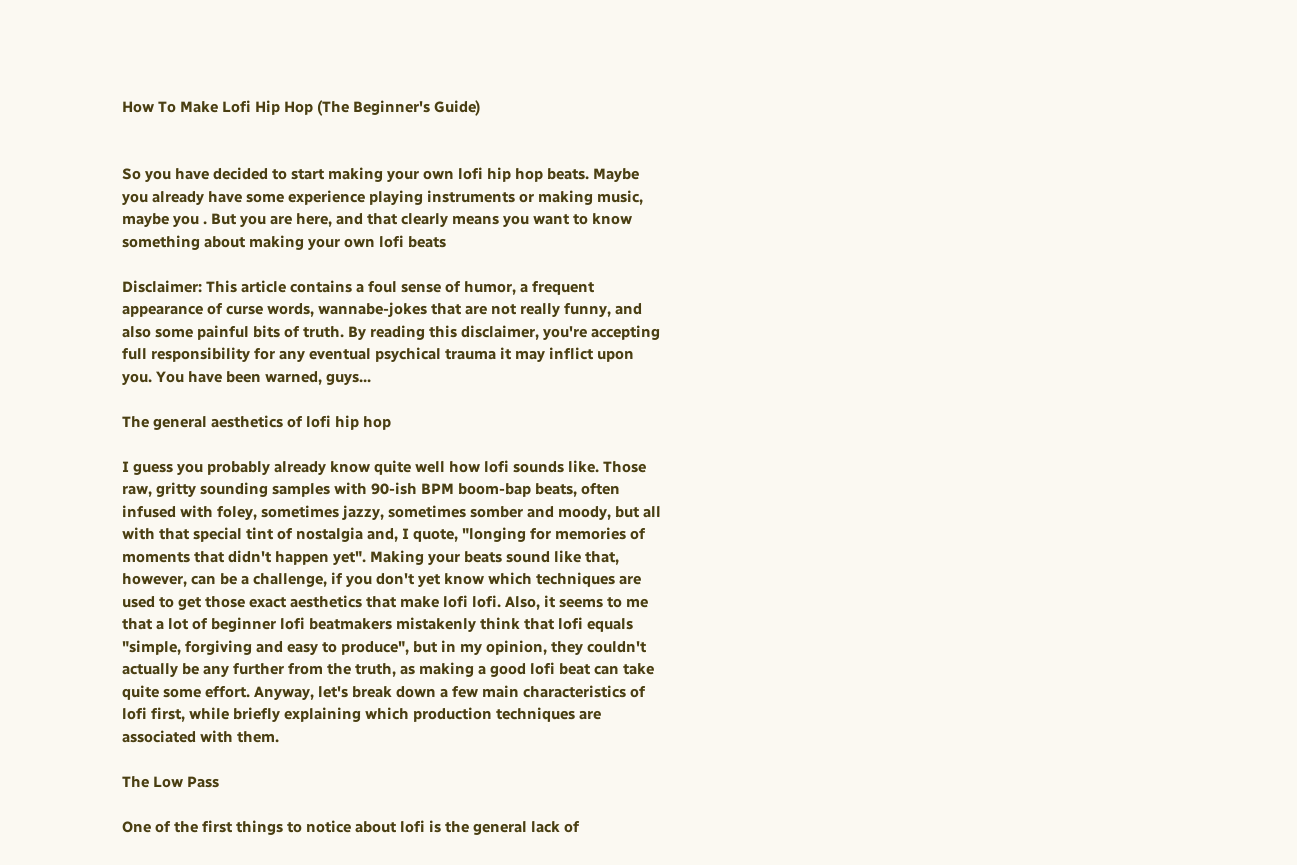How To Make Lofi Hip Hop (The Beginner's Guide)


So you have decided to start making your own lofi hip hop beats. Maybe you already have some experience playing instruments or making music, maybe you . But you are here, and that clearly means you want to know something about making your own lofi beats

Disclaimer: This article contains a foul sense of humor, a frequent appearance of curse words, wannabe-jokes that are not really funny, and also some painful bits of truth. By reading this disclaimer, you're accepting full responsibility for any eventual psychical trauma it may inflict upon you. You have been warned, guys...

The general aesthetics of lofi hip hop

I guess you probably already know quite well how lofi sounds like. Those raw, gritty sounding samples with 90-ish BPM boom-bap beats, often infused with foley, sometimes jazzy, sometimes somber and moody, but all with that special tint of nostalgia and, I quote, "longing for memories of moments that didn't happen yet". Making your beats sound like that, however, can be a challenge, if you don't yet know which techniques are used to get those exact aesthetics that make lofi lofi. Also, it seems to me that a lot of beginner lofi beatmakers mistakenly think that lofi equals "simple, forgiving and easy to produce", but in my opinion, they couldn't actually be any further from the truth, as making a good lofi beat can take quite some effort. Anyway, let's break down a few main characteristics of lofi first, while briefly explaining which production techniques are associated with them.

The Low Pass

One of the first things to notice about lofi is the general lack of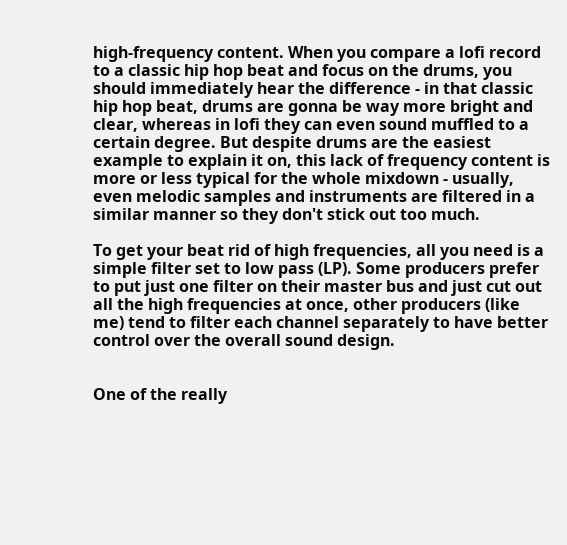high-frequency content. When you compare a lofi record to a classic hip hop beat and focus on the drums, you should immediately hear the difference - in that classic hip hop beat, drums are gonna be way more bright and clear, whereas in lofi they can even sound muffled to a certain degree. But despite drums are the easiest example to explain it on, this lack of frequency content is more or less typical for the whole mixdown - usually, even melodic samples and instruments are filtered in a similar manner so they don't stick out too much.

To get your beat rid of high frequencies, all you need is a simple filter set to low pass (LP). Some producers prefer to put just one filter on their master bus and just cut out all the high frequencies at once, other producers (like me) tend to filter each channel separately to have better control over the overall sound design.


One of the really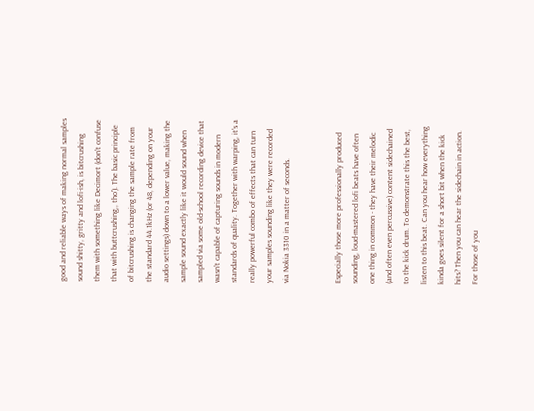good and reliable ways of making normal samples sound shitty, gritty and lofi-ish, is bitcrushing them with something like Decimort (don't confuse that with buttcrushing,, tho'). The basic principle of bitcrushing is changing the sample rate from the standard 44.1kHz (or 48, depending on your audio settings) down to a lower value, making the sample sound exactly like it would sound when sampled via some old-school recording device that wasn't capable of capturing sounds in modern standards of quality. Together with warping, it's a really powerful combo of effects that can turn your samples sounding like they were recorded via Nokia 3310 in a matter of seconds.


Especially those more professionally produced sounding, loud-mastered lofi beats have often one thing in common - they have their melodic (and often even percussive) content sidechained to the kick drum. To demonstrate this the best, listen to this beat. Can you hear how everything kinda goes silent for a short bit when the kick hits? Then you can hear the sidechain in action. For those of you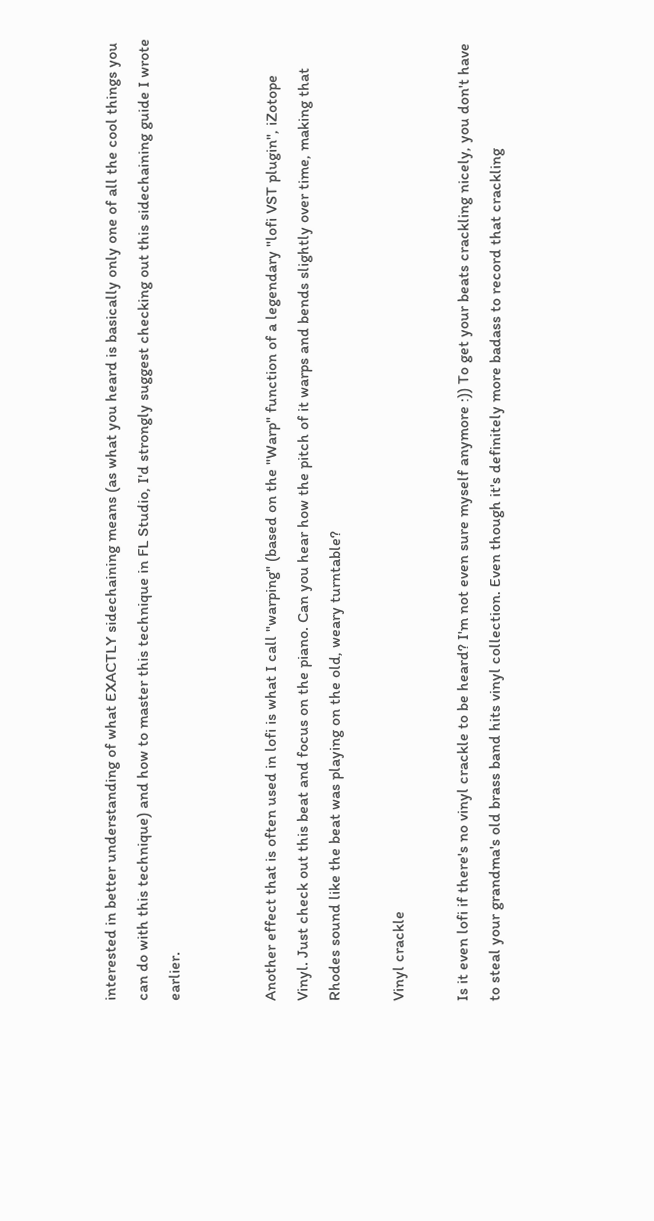interested in better understanding of what EXACTLY sidechaining means (as what you heard is basically only one of all the cool things you can do with this technique) and how to master this technique in FL Studio, I'd strongly suggest checking out this sidechaining guide I wrote earlier.


Another effect that is often used in lofi is what I call "warping" (based on the "Warp" function of a legendary "lofi VST plugin", iZotope Vinyl. Just check out this beat and focus on the piano. Can you hear how the pitch of it warps and bends slightly over time, making that Rhodes sound like the beat was playing on the old, weary turntable?

Vinyl crackle

Is it even lofi if there's no vinyl crackle to be heard? I'm not even sure myself anymore :)) To get your beats crackling nicely, you don't have to steal your grandma's old brass band hits vinyl collection. Even though it's definitely more badass to record that crackling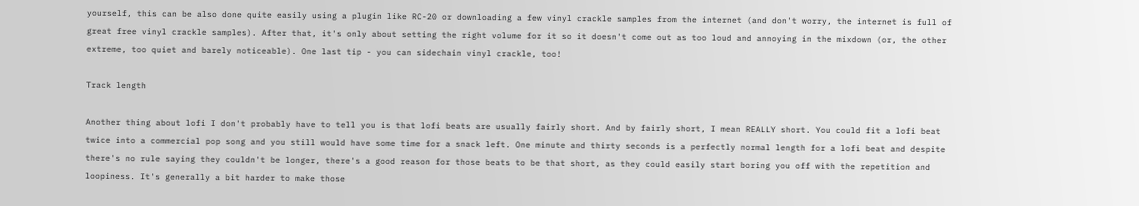yourself, this can be also done quite easily using a plugin like RC-20 or downloading a few vinyl crackle samples from the internet (and don't worry, the internet is full of great free vinyl crackle samples). After that, it's only about setting the right volume for it so it doesn't come out as too loud and annoying in the mixdown (or, the other extreme, too quiet and barely noticeable). One last tip - you can sidechain vinyl crackle, too!

Track length

Another thing about lofi I don't probably have to tell you is that lofi beats are usually fairly short. And by fairly short, I mean REALLY short. You could fit a lofi beat twice into a commercial pop song and you still would have some time for a snack left. One minute and thirty seconds is a perfectly normal length for a lofi beat and despite there's no rule saying they couldn't be longer, there's a good reason for those beats to be that short, as they could easily start boring you off with the repetition and loopiness. It's generally a bit harder to make those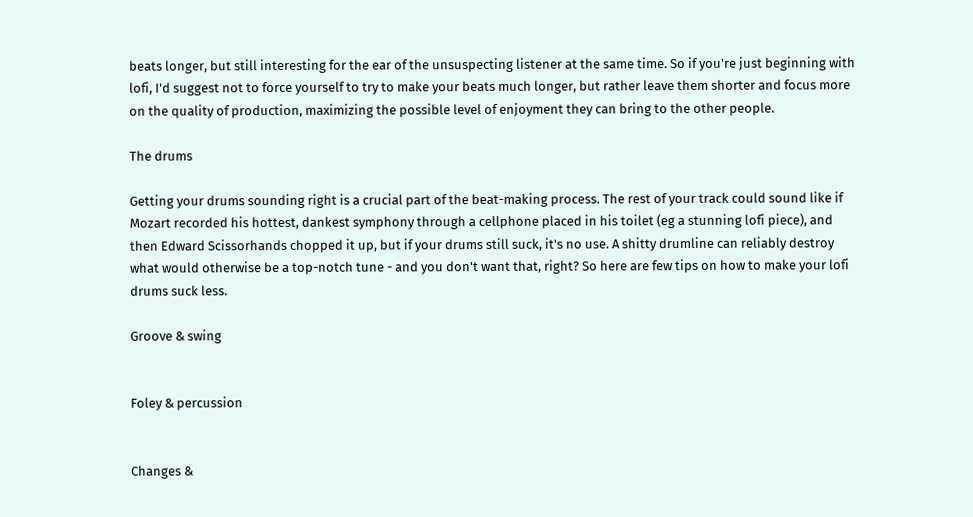beats longer, but still interesting for the ear of the unsuspecting listener at the same time. So if you're just beginning with lofi, I'd suggest not to force yourself to try to make your beats much longer, but rather leave them shorter and focus more on the quality of production, maximizing the possible level of enjoyment they can bring to the other people.

The drums

Getting your drums sounding right is a crucial part of the beat-making process. The rest of your track could sound like if Mozart recorded his hottest, dankest symphony through a cellphone placed in his toilet (eg a stunning lofi piece), and then Edward Scissorhands chopped it up, but if your drums still suck, it's no use. A shitty drumline can reliably destroy what would otherwise be a top-notch tune - and you don't want that, right? So here are few tips on how to make your lofi drums suck less.

Groove & swing


Foley & percussion


Changes &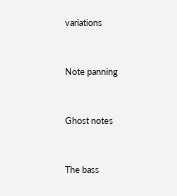variations


Note panning


Ghost notes


The bass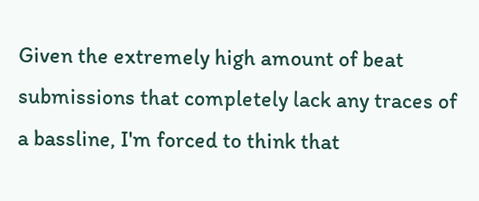Given the extremely high amount of beat submissions that completely lack any traces of a bassline, I'm forced to think that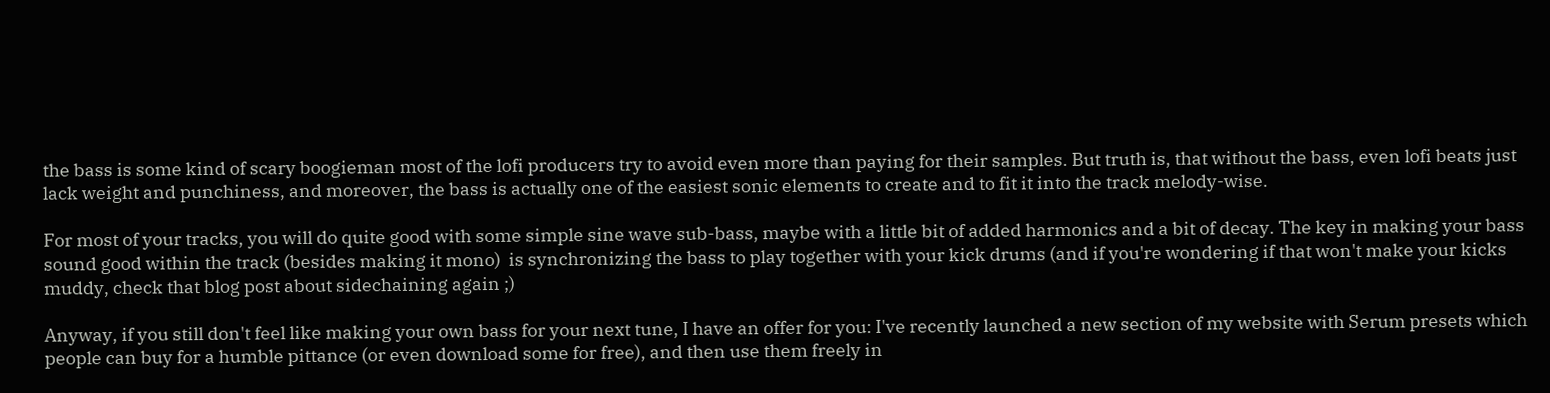the bass is some kind of scary boogieman most of the lofi producers try to avoid even more than paying for their samples. But truth is, that without the bass, even lofi beats just lack weight and punchiness, and moreover, the bass is actually one of the easiest sonic elements to create and to fit it into the track melody-wise.

For most of your tracks, you will do quite good with some simple sine wave sub-bass, maybe with a little bit of added harmonics and a bit of decay. The key in making your bass sound good within the track (besides making it mono)  is synchronizing the bass to play together with your kick drums (and if you're wondering if that won't make your kicks muddy, check that blog post about sidechaining again ;)

Anyway, if you still don't feel like making your own bass for your next tune, I have an offer for you: I've recently launched a new section of my website with Serum presets which people can buy for a humble pittance (or even download some for free), and then use them freely in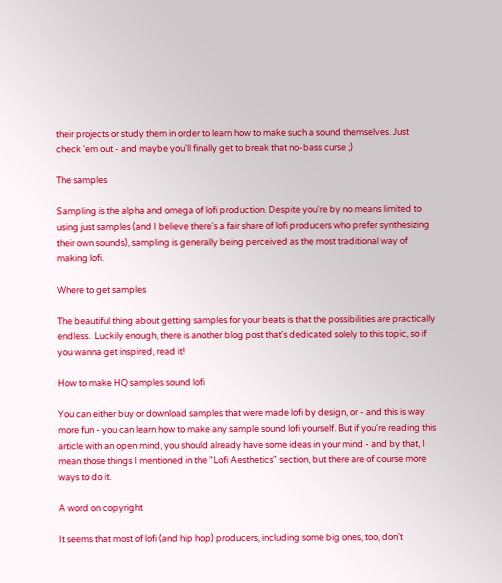their projects or study them in order to learn how to make such a sound themselves. Just check 'em out - and maybe you'll finally get to break that no-bass curse ;)

The samples

Sampling is the alpha and omega of lofi production. Despite you're by no means limited to using just samples (and I believe there's a fair share of lofi producers who prefer synthesizing their own sounds), sampling is generally being perceived as the most traditional way of making lofi.

Where to get samples

The beautiful thing about getting samples for your beats is that the possibilities are practically endless.  Luckily enough, there is another blog post that's dedicated solely to this topic, so if you wanna get inspired, read it!

How to make HQ samples sound lofi

You can either buy or download samples that were made lofi by design, or - and this is way more fun - you can learn how to make any sample sound lofi yourself. But if you're reading this article with an open mind, you should already have some ideas in your mind - and by that, I mean those things I mentioned in the "Lofi Aesthetics" section, but there are of course more ways to do it.

A word on copyright

It seems that most of lofi (and hip hop) producers, including some big ones, too, don't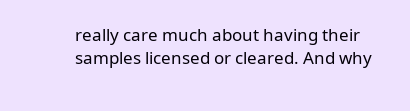really care much about having their samples licensed or cleared. And why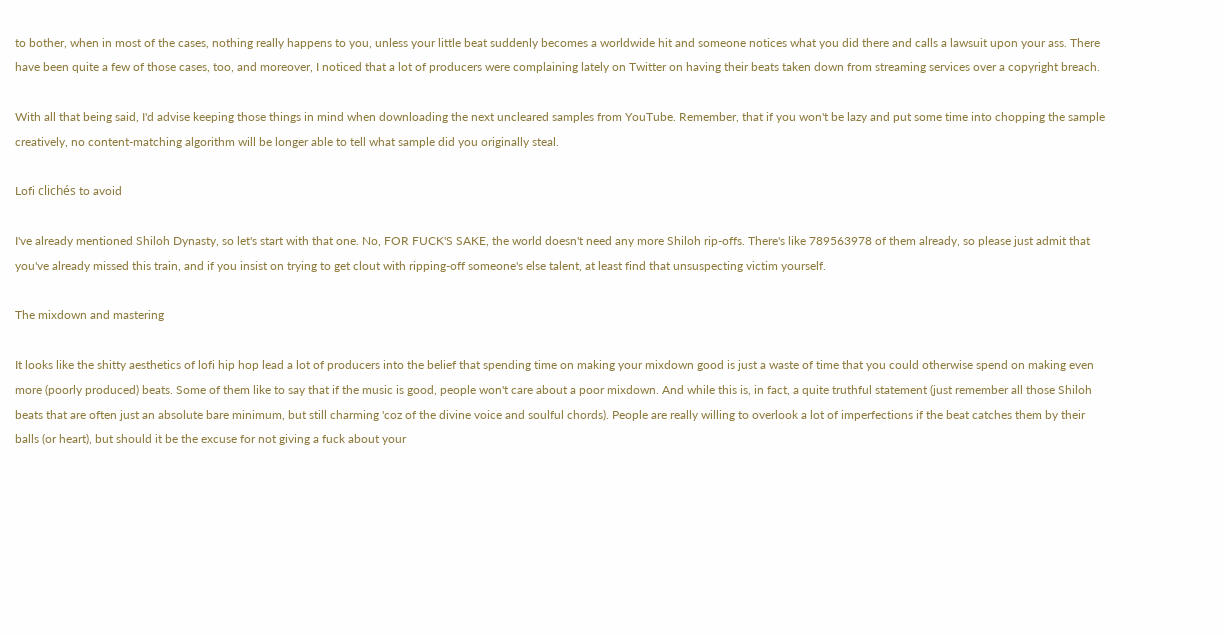to bother, when in most of the cases, nothing really happens to you, unless your little beat suddenly becomes a worldwide hit and someone notices what you did there and calls a lawsuit upon your ass. There have been quite a few of those cases, too, and moreover, I noticed that a lot of producers were complaining lately on Twitter on having their beats taken down from streaming services over a copyright breach.

With all that being said, I'd advise keeping those things in mind when downloading the next uncleared samples from YouTube. Remember, that if you won't be lazy and put some time into chopping the sample creatively, no content-matching algorithm will be longer able to tell what sample did you originally steal.

Lofi clichés to avoid

I've already mentioned Shiloh Dynasty, so let's start with that one. No, FOR FUCK'S SAKE, the world doesn't need any more Shiloh rip-offs. There's like 789563978 of them already, so please just admit that you've already missed this train, and if you insist on trying to get clout with ripping-off someone's else talent, at least find that unsuspecting victim yourself.

The mixdown and mastering

It looks like the shitty aesthetics of lofi hip hop lead a lot of producers into the belief that spending time on making your mixdown good is just a waste of time that you could otherwise spend on making even more (poorly produced) beats. Some of them like to say that if the music is good, people won't care about a poor mixdown. And while this is, in fact, a quite truthful statement (just remember all those Shiloh beats that are often just an absolute bare minimum, but still charming 'coz of the divine voice and soulful chords). People are really willing to overlook a lot of imperfections if the beat catches them by their balls (or heart), but should it be the excuse for not giving a fuck about your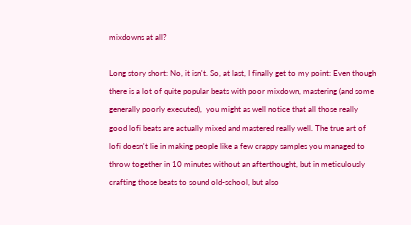mixdowns at all?

Long story short: No, it isn't. So, at last, I finally get to my point: Even though there is a lot of quite popular beats with poor mixdown, mastering (and some generally poorly executed),  you might as well notice that all those really good lofi beats are actually mixed and mastered really well. The true art of lofi doesn't lie in making people like a few crappy samples you managed to throw together in 10 minutes without an afterthought, but in meticulously crafting those beats to sound old-school, but also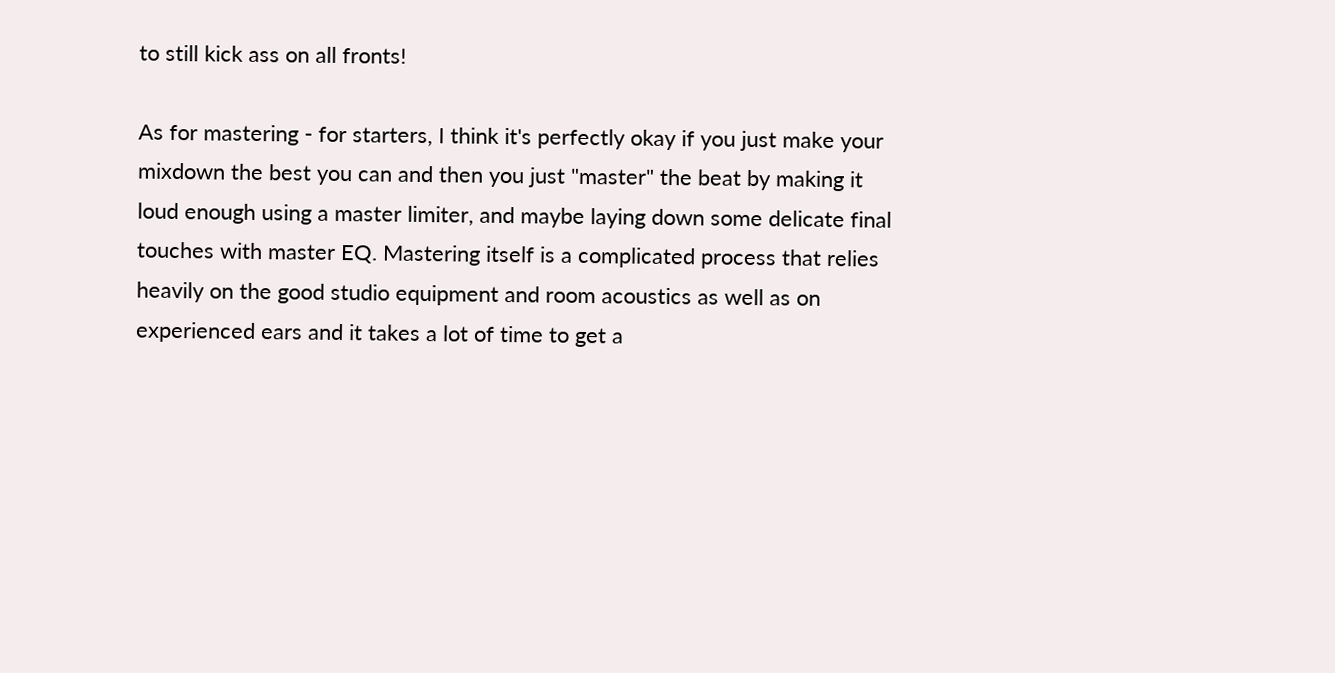to still kick ass on all fronts!

As for mastering - for starters, I think it's perfectly okay if you just make your mixdown the best you can and then you just "master" the beat by making it loud enough using a master limiter, and maybe laying down some delicate final touches with master EQ. Mastering itself is a complicated process that relies heavily on the good studio equipment and room acoustics as well as on experienced ears and it takes a lot of time to get a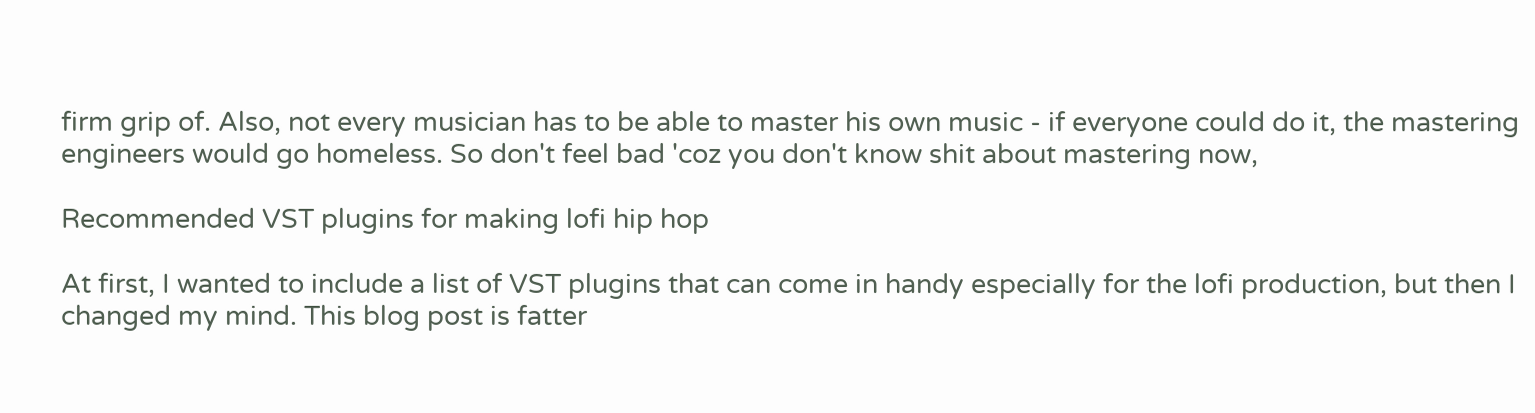firm grip of. Also, not every musician has to be able to master his own music - if everyone could do it, the mastering engineers would go homeless. So don't feel bad 'coz you don't know shit about mastering now,

Recommended VST plugins for making lofi hip hop

At first, I wanted to include a list of VST plugins that can come in handy especially for the lofi production, but then I changed my mind. This blog post is fatter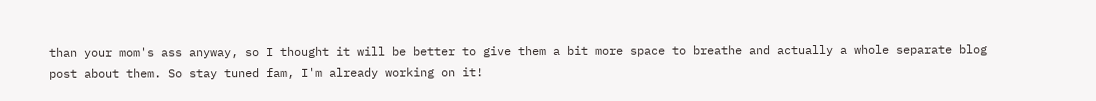than your mom's ass anyway, so I thought it will be better to give them a bit more space to breathe and actually a whole separate blog post about them. So stay tuned fam, I'm already working on it!